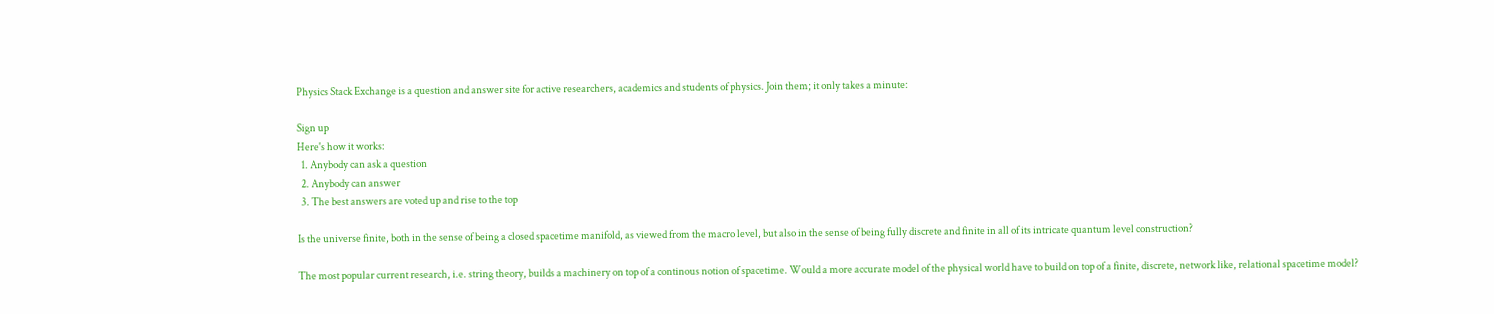Physics Stack Exchange is a question and answer site for active researchers, academics and students of physics. Join them; it only takes a minute:

Sign up
Here's how it works:
  1. Anybody can ask a question
  2. Anybody can answer
  3. The best answers are voted up and rise to the top

Is the universe finite, both in the sense of being a closed spacetime manifold, as viewed from the macro level, but also in the sense of being fully discrete and finite in all of its intricate quantum level construction?

The most popular current research, i.e. string theory, builds a machinery on top of a continous notion of spacetime. Would a more accurate model of the physical world have to build on top of a finite, discrete, network like, relational spacetime model?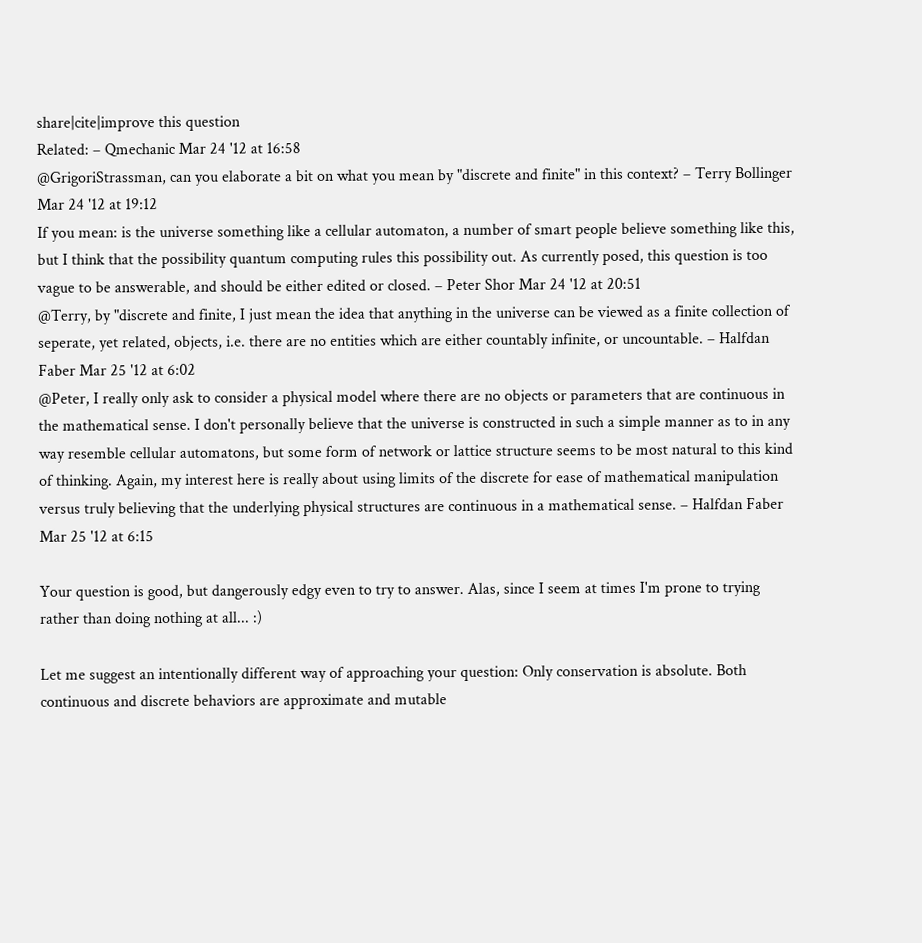share|cite|improve this question
Related: – Qmechanic Mar 24 '12 at 16:58
@GrigoriStrassman, can you elaborate a bit on what you mean by "discrete and finite" in this context? – Terry Bollinger Mar 24 '12 at 19:12
If you mean: is the universe something like a cellular automaton, a number of smart people believe something like this, but I think that the possibility quantum computing rules this possibility out. As currently posed, this question is too vague to be answerable, and should be either edited or closed. – Peter Shor Mar 24 '12 at 20:51
@Terry, by "discrete and finite, I just mean the idea that anything in the universe can be viewed as a finite collection of seperate, yet related, objects, i.e. there are no entities which are either countably infinite, or uncountable. – Halfdan Faber Mar 25 '12 at 6:02
@Peter, I really only ask to consider a physical model where there are no objects or parameters that are continuous in the mathematical sense. I don't personally believe that the universe is constructed in such a simple manner as to in any way resemble cellular automatons, but some form of network or lattice structure seems to be most natural to this kind of thinking. Again, my interest here is really about using limits of the discrete for ease of mathematical manipulation versus truly believing that the underlying physical structures are continuous in a mathematical sense. – Halfdan Faber Mar 25 '12 at 6:15

Your question is good, but dangerously edgy even to try to answer. Alas, since I seem at times I'm prone to trying rather than doing nothing at all... :)

Let me suggest an intentionally different way of approaching your question: Only conservation is absolute. Both continuous and discrete behaviors are approximate and mutable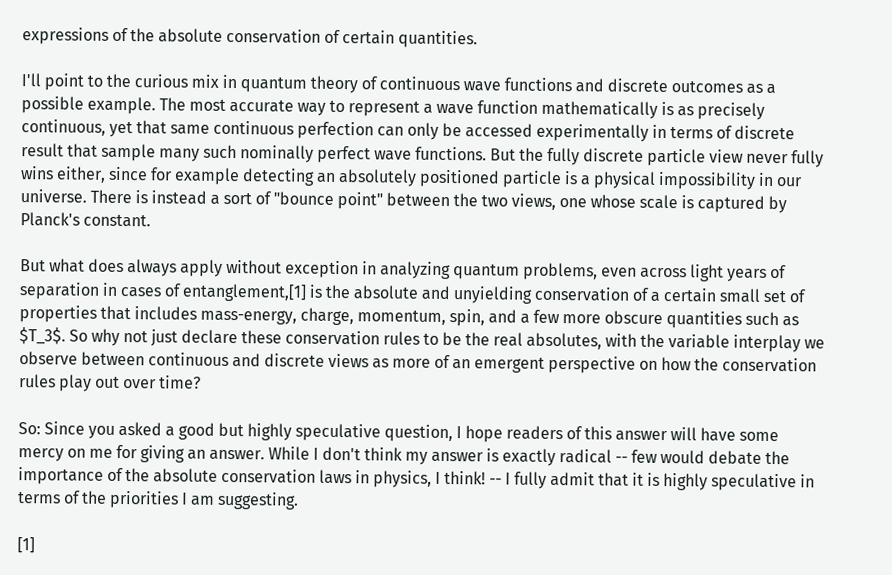expressions of the absolute conservation of certain quantities.

I'll point to the curious mix in quantum theory of continuous wave functions and discrete outcomes as a possible example. The most accurate way to represent a wave function mathematically is as precisely continuous, yet that same continuous perfection can only be accessed experimentally in terms of discrete result that sample many such nominally perfect wave functions. But the fully discrete particle view never fully wins either, since for example detecting an absolutely positioned particle is a physical impossibility in our universe. There is instead a sort of "bounce point" between the two views, one whose scale is captured by Planck's constant.

But what does always apply without exception in analyzing quantum problems, even across light years of separation in cases of entanglement,[1] is the absolute and unyielding conservation of a certain small set of properties that includes mass-energy, charge, momentum, spin, and a few more obscure quantities such as $T_3$. So why not just declare these conservation rules to be the real absolutes, with the variable interplay we observe between continuous and discrete views as more of an emergent perspective on how the conservation rules play out over time?

So: Since you asked a good but highly speculative question, I hope readers of this answer will have some mercy on me for giving an answer. While I don't think my answer is exactly radical -- few would debate the importance of the absolute conservation laws in physics, I think! -- I fully admit that it is highly speculative in terms of the priorities I am suggesting.

[1]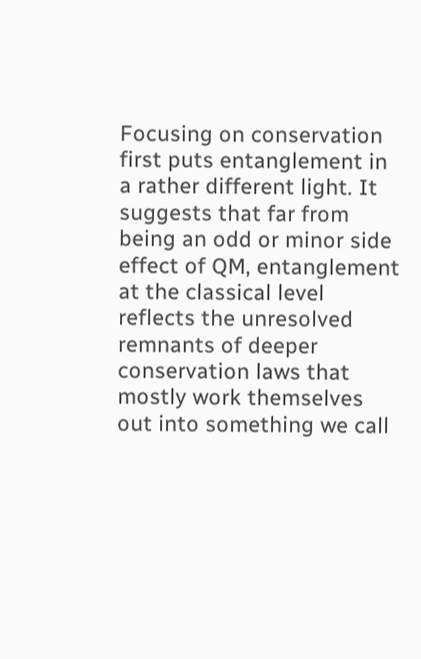Focusing on conservation first puts entanglement in a rather different light. It suggests that far from being an odd or minor side effect of QM, entanglement at the classical level reflects the unresolved remnants of deeper conservation laws that mostly work themselves out into something we call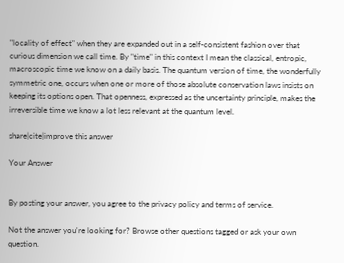"locality of effect" when they are expanded out in a self-consistent fashion over that curious dimension we call time. By "time" in this context I mean the classical, entropic, macroscopic time we know on a daily basis. The quantum version of time, the wonderfully symmetric one, occurs when one or more of those absolute conservation laws insists on keeping its options open. That openness, expressed as the uncertainty principle, makes the irreversible time we know a lot less relevant at the quantum level.

share|cite|improve this answer

Your Answer


By posting your answer, you agree to the privacy policy and terms of service.

Not the answer you're looking for? Browse other questions tagged or ask your own question.